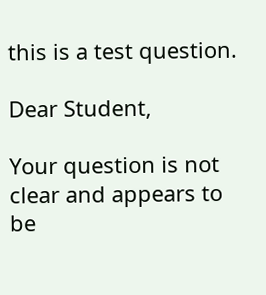this is a test question.

Dear Student,

Your question is not clear and appears to be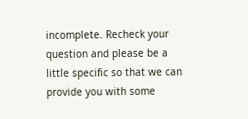incomplete. Recheck your question and please be a little specific so that we can provide you with some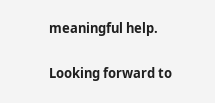meaningful help.

Looking forward to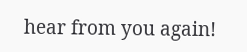hear from you again!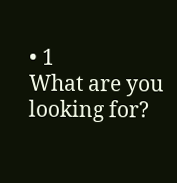• 1
What are you looking for?